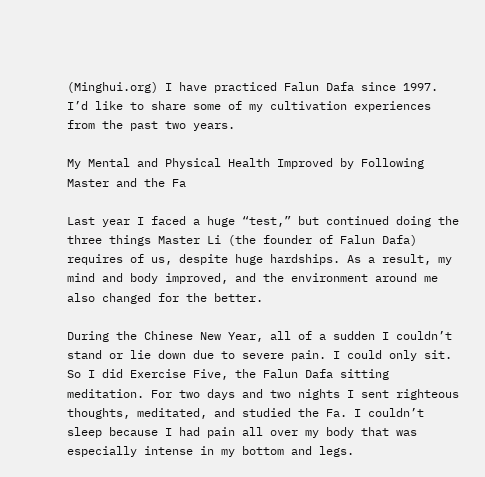(Minghui.org) I have practiced Falun Dafa since 1997. I’d like to share some of my cultivation experiences from the past two years.

My Mental and Physical Health Improved by Following Master and the Fa

Last year I faced a huge “test,” but continued doing the three things Master Li (the founder of Falun Dafa) requires of us, despite huge hardships. As a result, my mind and body improved, and the environment around me also changed for the better.

During the Chinese New Year, all of a sudden I couldn’t stand or lie down due to severe pain. I could only sit. So I did Exercise Five, the Falun Dafa sitting meditation. For two days and two nights I sent righteous thoughts, meditated, and studied the Fa. I couldn’t sleep because I had pain all over my body that was especially intense in my bottom and legs.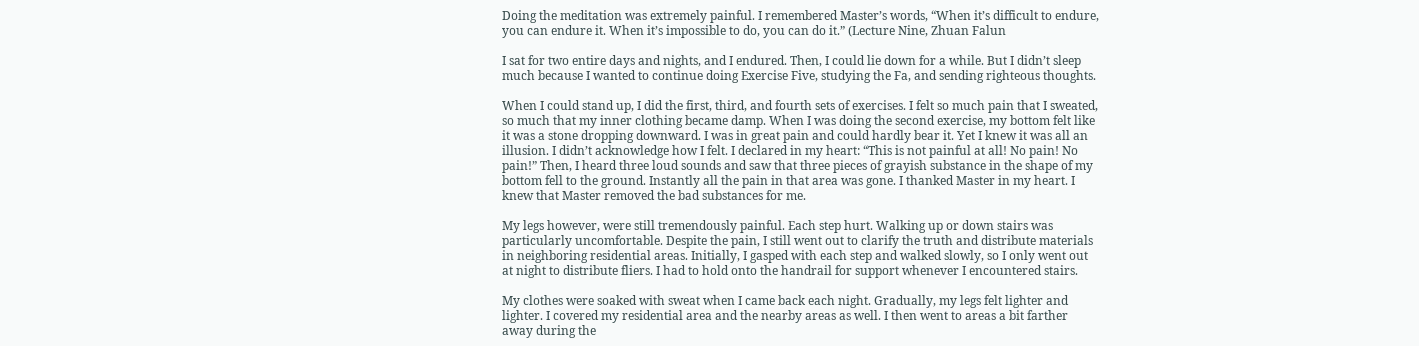Doing the meditation was extremely painful. I remembered Master’s words, “When it’s difficult to endure, you can endure it. When it’s impossible to do, you can do it.” (Lecture Nine, Zhuan Falun

I sat for two entire days and nights, and I endured. Then, I could lie down for a while. But I didn’t sleep much because I wanted to continue doing Exercise Five, studying the Fa, and sending righteous thoughts.

When I could stand up, I did the first, third, and fourth sets of exercises. I felt so much pain that I sweated, so much that my inner clothing became damp. When I was doing the second exercise, my bottom felt like it was a stone dropping downward. I was in great pain and could hardly bear it. Yet I knew it was all an illusion. I didn’t acknowledge how I felt. I declared in my heart: “This is not painful at all! No pain! No pain!” Then, I heard three loud sounds and saw that three pieces of grayish substance in the shape of my bottom fell to the ground. Instantly all the pain in that area was gone. I thanked Master in my heart. I knew that Master removed the bad substances for me.

My legs however, were still tremendously painful. Each step hurt. Walking up or down stairs was particularly uncomfortable. Despite the pain, I still went out to clarify the truth and distribute materials in neighboring residential areas. Initially, I gasped with each step and walked slowly, so I only went out at night to distribute fliers. I had to hold onto the handrail for support whenever I encountered stairs.

My clothes were soaked with sweat when I came back each night. Gradually, my legs felt lighter and lighter. I covered my residential area and the nearby areas as well. I then went to areas a bit farther away during the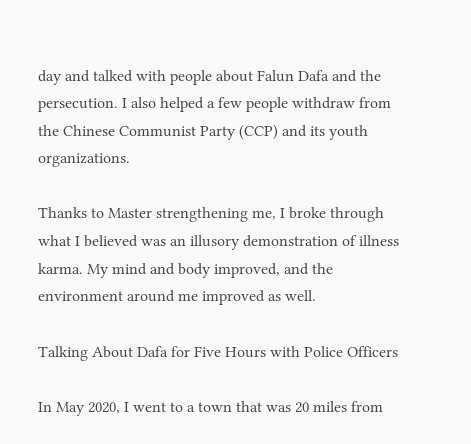day and talked with people about Falun Dafa and the persecution. I also helped a few people withdraw from the Chinese Communist Party (CCP) and its youth organizations.

Thanks to Master strengthening me, I broke through what I believed was an illusory demonstration of illness karma. My mind and body improved, and the environment around me improved as well.

Talking About Dafa for Five Hours with Police Officers

In May 2020, I went to a town that was 20 miles from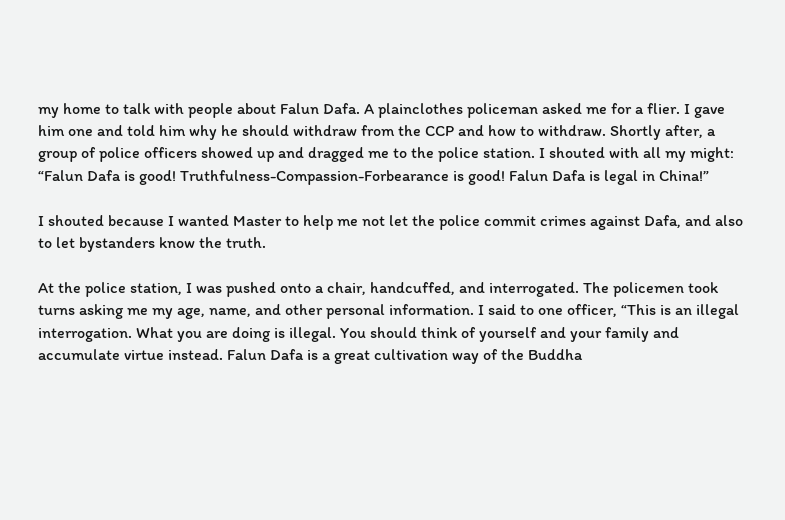my home to talk with people about Falun Dafa. A plainclothes policeman asked me for a flier. I gave him one and told him why he should withdraw from the CCP and how to withdraw. Shortly after, a group of police officers showed up and dragged me to the police station. I shouted with all my might: “Falun Dafa is good! Truthfulness-Compassion-Forbearance is good! Falun Dafa is legal in China!”

I shouted because I wanted Master to help me not let the police commit crimes against Dafa, and also to let bystanders know the truth.

At the police station, I was pushed onto a chair, handcuffed, and interrogated. The policemen took turns asking me my age, name, and other personal information. I said to one officer, “This is an illegal interrogation. What you are doing is illegal. You should think of yourself and your family and accumulate virtue instead. Falun Dafa is a great cultivation way of the Buddha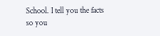School. I tell you the facts so you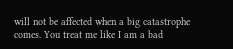will not be affected when a big catastrophe comes. You treat me like I am a bad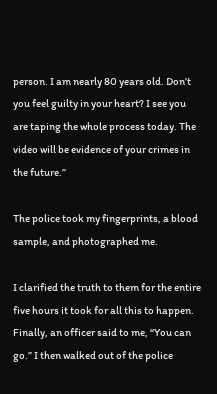person. I am nearly 80 years old. Don’t you feel guilty in your heart? I see you are taping the whole process today. The video will be evidence of your crimes in the future.”

The police took my fingerprints, a blood sample, and photographed me.

I clarified the truth to them for the entire five hours it took for all this to happen. Finally, an officer said to me, “You can go.” I then walked out of the police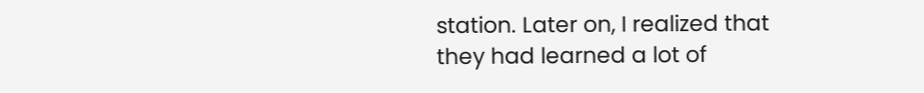station. Later on, I realized that they had learned a lot of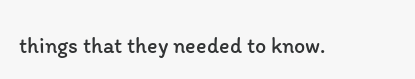things that they needed to know.